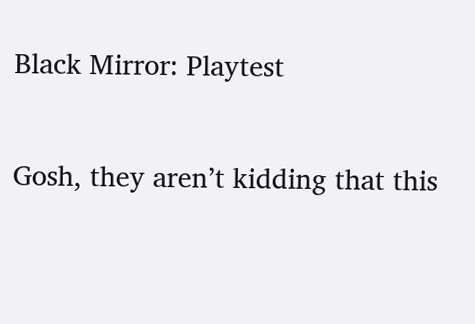Black Mirror: Playtest

Gosh, they aren’t kidding that this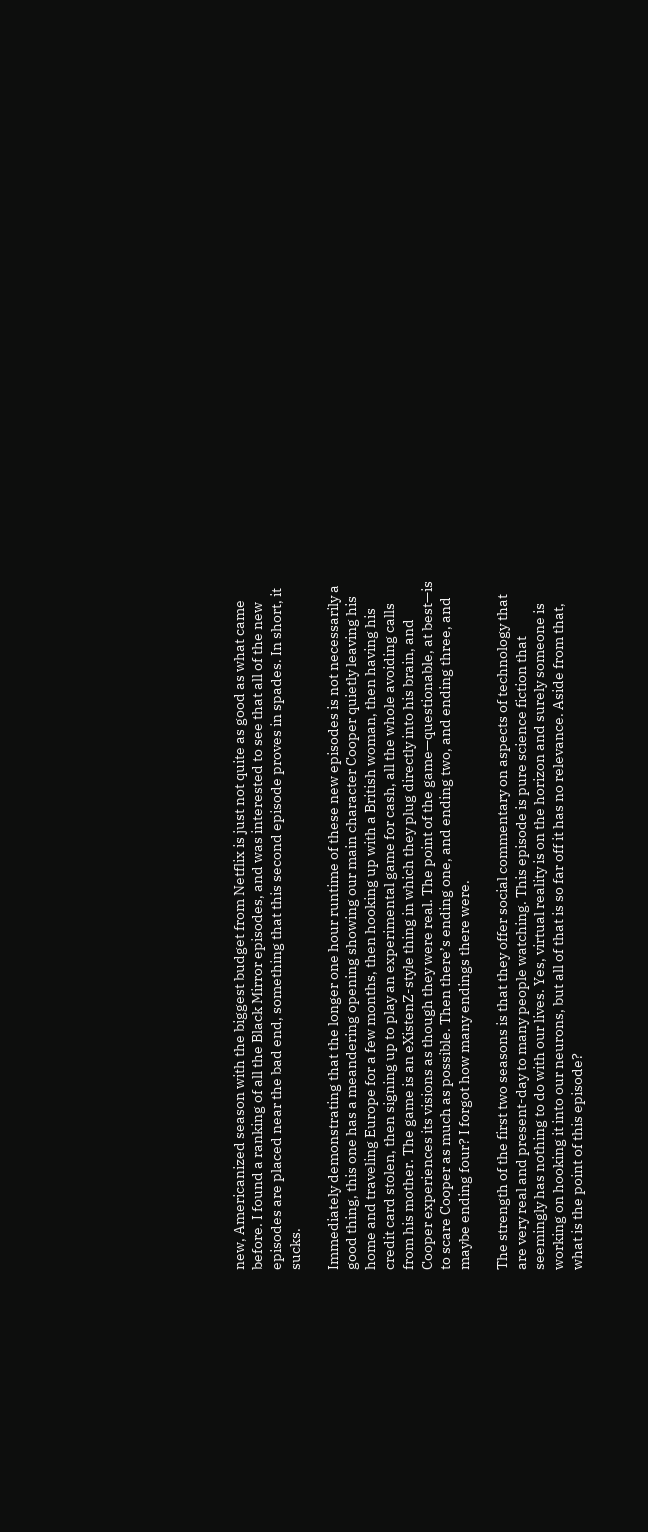new, Americanized season with the biggest budget from Netflix is just not quite as good as what came before. I found a ranking of all the Black Mirror episodes, and was interested to see that all of the new episodes are placed near the bad end, something that this second episode proves in spades. In short, it sucks.

Immediately demonstrating that the longer one hour runtime of these new episodes is not necessarily a good thing, this one has a meandering opening showing our main character Cooper quietly leaving his home and traveling Europe for a few months, then hooking up with a British woman, then having his credit card stolen, then signing up to play an experimental game for cash, all the whole avoiding calls from his mother. The game is an eXistenZ-style thing in which they plug directly into his brain, and Cooper experiences its visions as though they were real. The point of the game—questionable, at best—is to scare Cooper as much as possible. Then there’s ending one, and ending two, and ending three, and maybe ending four? I forgot how many endings there were.

The strength of the first two seasons is that they offer social commentary on aspects of technology that are very real and present-day to many people watching. This episode is pure science fiction that seemingly has nothing to do with our lives. Yes, virtual reality is on the horizon and surely someone is working on hooking it into our neurons, but all of that is so far off it has no relevance. Aside from that, what is the point of this episode?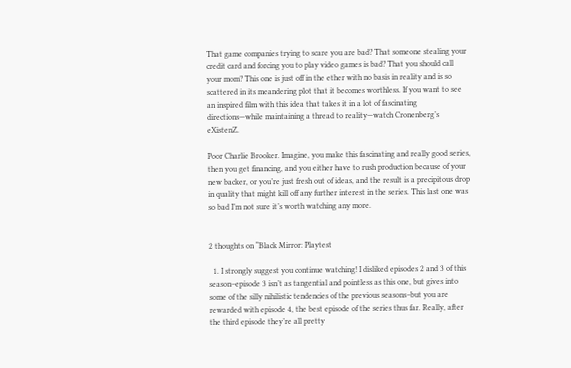That game companies trying to scare you are bad? That someone stealing your credit card and forcing you to play video games is bad? That you should call your mom? This one is just off in the ether with no basis in reality and is so scattered in its meandering plot that it becomes worthless. If you want to see an inspired film with this idea that takes it in a lot of fascinating directions—while maintaining a thread to reality—watch Cronenberg’s eXistenZ.

Poor Charlie Brooker. Imagine, you make this fascinating and really good series, then you get financing, and you either have to rush production because of your new backer, or you’re just fresh out of ideas, and the result is a precipitous drop in quality that might kill off any further interest in the series. This last one was so bad I’m not sure it’s worth watching any more.


2 thoughts on “Black Mirror: Playtest

  1. I strongly suggest you continue watching! I disliked episodes 2 and 3 of this season–episode 3 isn’t as tangential and pointless as this one, but gives into some of the silly nihilistic tendencies of the previous seasons–but you are rewarded with episode 4, the best episode of the series thus far. Really, after the third episode they’re all pretty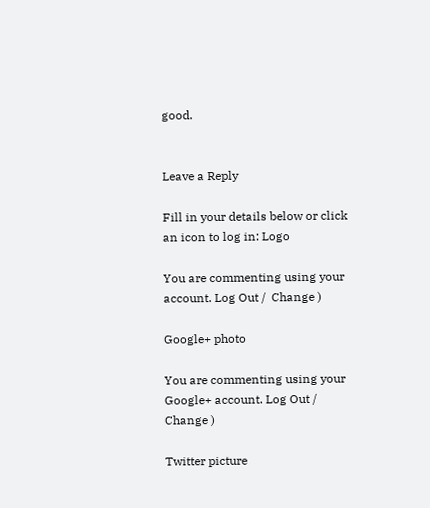good.


Leave a Reply

Fill in your details below or click an icon to log in: Logo

You are commenting using your account. Log Out /  Change )

Google+ photo

You are commenting using your Google+ account. Log Out /  Change )

Twitter picture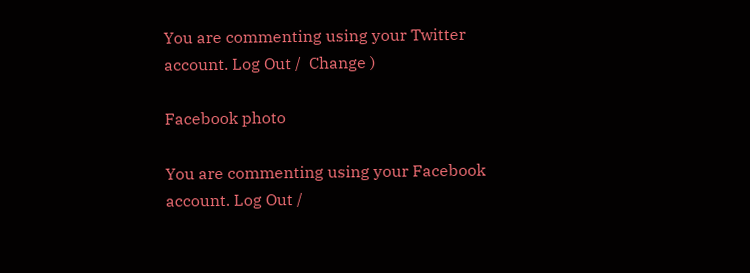You are commenting using your Twitter account. Log Out /  Change )

Facebook photo

You are commenting using your Facebook account. Log Out /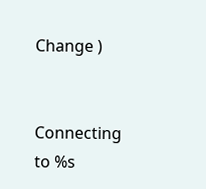Change )


Connecting to %s